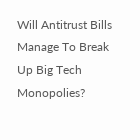Will Antitrust Bills Manage To Break Up Big Tech Monopolies?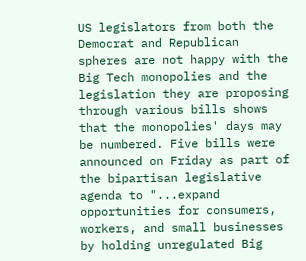US legislators from both the Democrat and Republican spheres are not happy with the Big Tech monopolies and the legislation they are proposing through various bills shows that the monopolies' days may be numbered. Five bills were announced on Friday as part of the bipartisan legislative agenda to "...expand opportunities for consumers, workers, and small businesses by holding unregulated Big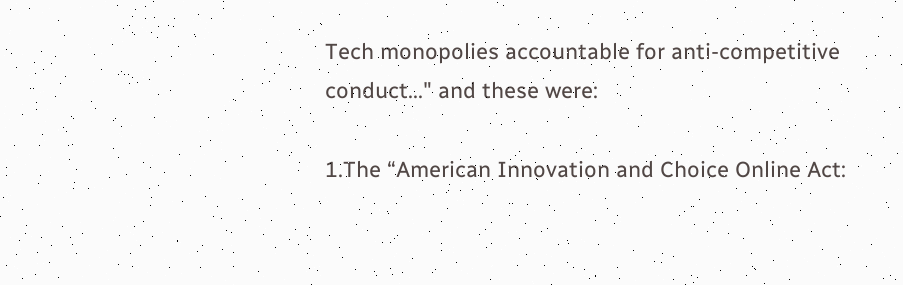Tech monopolies accountable for anti-competitive conduct..." and these were:

1.The “American Innovation and Choice Online Act: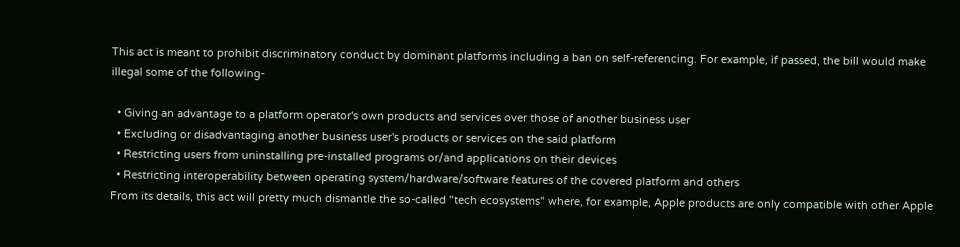This act is meant to prohibit discriminatory conduct by dominant platforms including a ban on self-referencing. For example, if passed, the bill would make illegal some of the following-

  • Giving an advantage to a platform operator's own products and services over those of another business user
  • Excluding or disadvantaging another business user's products or services on the said platform
  • Restricting users from uninstalling pre-installed programs or/and applications on their devices
  • Restricting interoperability between operating system/hardware/software features of the covered platform and others
From its details, this act will pretty much dismantle the so-called "tech ecosystems" where, for example, Apple products are only compatible with other Apple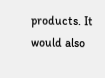products. It would also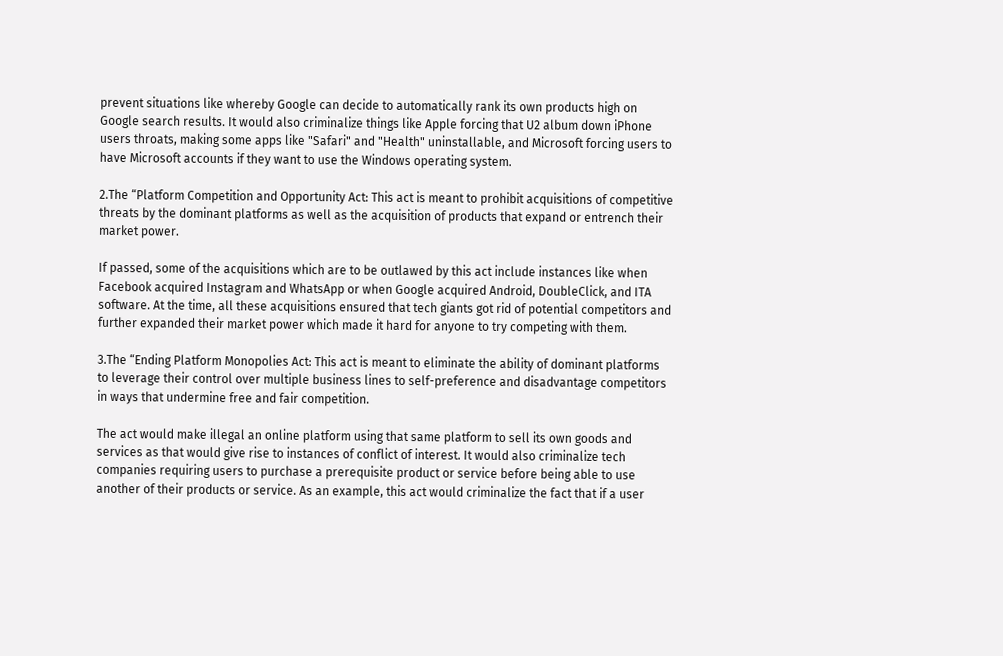prevent situations like whereby Google can decide to automatically rank its own products high on Google search results. It would also criminalize things like Apple forcing that U2 album down iPhone users throats, making some apps like "Safari" and "Health" uninstallable, and Microsoft forcing users to have Microsoft accounts if they want to use the Windows operating system.

2.The “Platform Competition and Opportunity Act: This act is meant to prohibit acquisitions of competitive threats by the dominant platforms as well as the acquisition of products that expand or entrench their market power.

If passed, some of the acquisitions which are to be outlawed by this act include instances like when Facebook acquired Instagram and WhatsApp or when Google acquired Android, DoubleClick, and ITA software. At the time, all these acquisitions ensured that tech giants got rid of potential competitors and further expanded their market power which made it hard for anyone to try competing with them.

3.The “Ending Platform Monopolies Act: This act is meant to eliminate the ability of dominant platforms to leverage their control over multiple business lines to self-preference and disadvantage competitors in ways that undermine free and fair competition.

The act would make illegal an online platform using that same platform to sell its own goods and services as that would give rise to instances of conflict of interest. It would also criminalize tech companies requiring users to purchase a prerequisite product or service before being able to use another of their products or service. As an example, this act would criminalize the fact that if a user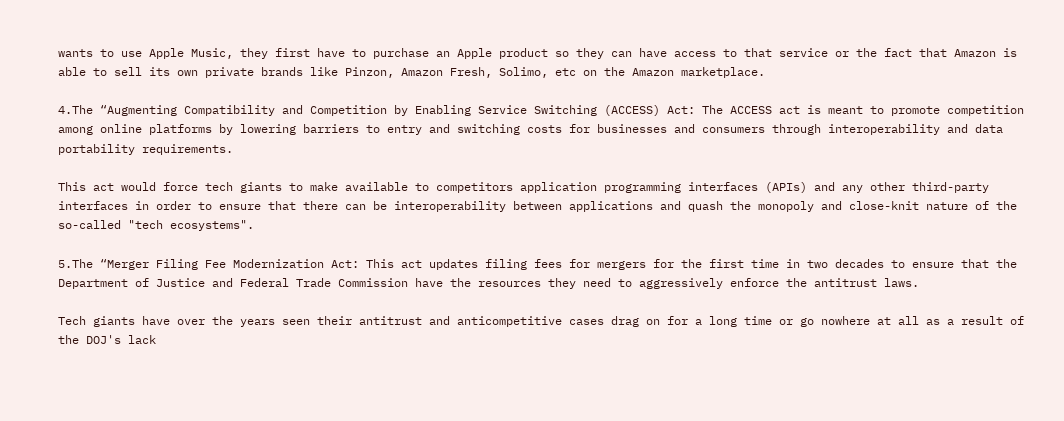wants to use Apple Music, they first have to purchase an Apple product so they can have access to that service or the fact that Amazon is able to sell its own private brands like Pinzon, Amazon Fresh, Solimo, etc on the Amazon marketplace.

4.The “Augmenting Compatibility and Competition by Enabling Service Switching (ACCESS) Act: The ACCESS act is meant to promote competition among online platforms by lowering barriers to entry and switching costs for businesses and consumers through interoperability and data portability requirements.

This act would force tech giants to make available to competitors application programming interfaces (APIs) and any other third-party interfaces in order to ensure that there can be interoperability between applications and quash the monopoly and close-knit nature of the so-called "tech ecosystems".

5.The “Merger Filing Fee Modernization Act: This act updates filing fees for mergers for the first time in two decades to ensure that the Department of Justice and Federal Trade Commission have the resources they need to aggressively enforce the antitrust laws.

Tech giants have over the years seen their antitrust and anticompetitive cases drag on for a long time or go nowhere at all as a result of the DOJ's lack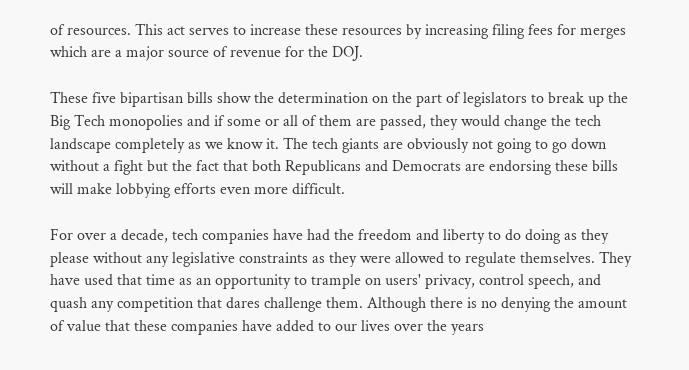of resources. This act serves to increase these resources by increasing filing fees for merges which are a major source of revenue for the DOJ.

These five bipartisan bills show the determination on the part of legislators to break up the Big Tech monopolies and if some or all of them are passed, they would change the tech landscape completely as we know it. The tech giants are obviously not going to go down without a fight but the fact that both Republicans and Democrats are endorsing these bills will make lobbying efforts even more difficult.

For over a decade, tech companies have had the freedom and liberty to do doing as they please without any legislative constraints as they were allowed to regulate themselves. They have used that time as an opportunity to trample on users' privacy, control speech, and quash any competition that dares challenge them. Although there is no denying the amount of value that these companies have added to our lives over the years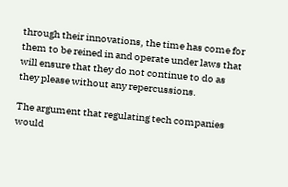through their innovations, the time has come for them to be reined in and operate under laws that will ensure that they do not continue to do as they please without any repercussions.

The argument that regulating tech companies would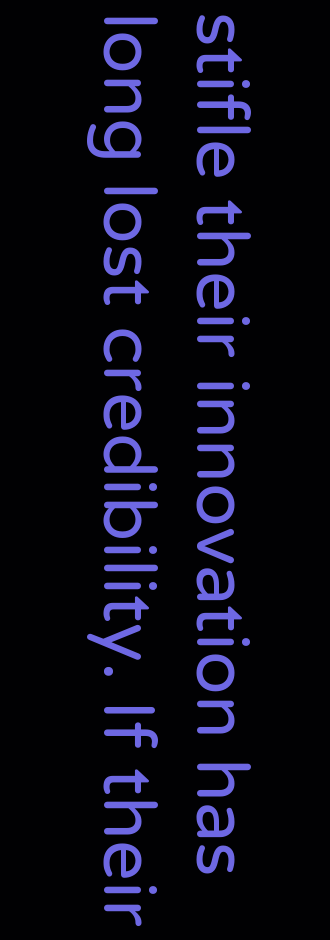stifle their innovation has long lost credibility. If their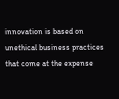innovation is based on unethical business practices that come at the expense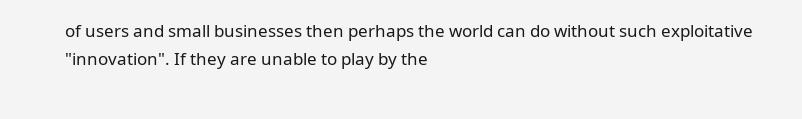of users and small businesses then perhaps the world can do without such exploitative "innovation". If they are unable to play by the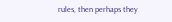rules, then perhaps they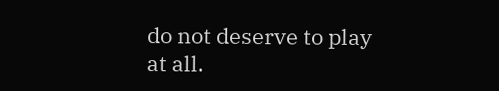do not deserve to play at all.